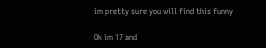im pretty sure you will find this funny

Ok im 17 and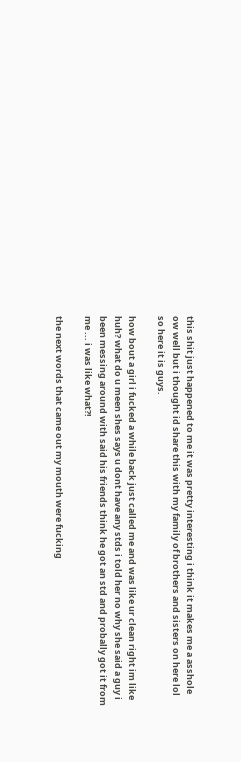this shit just happened to me it was pretty interesting i think it makes me a asshole ow well but i thought id share this with my family of brothers and sisters on here lol so here it is guys.

how bout a girl i fucked a while back just called me and was like ur clean right im like huh? what do u meen shes says u dont have any stds i told her no why she said a guy i been messing around with said his friends think he got an std and probally got it from me ... i was like what?!

the next words that came out my mouth were fucking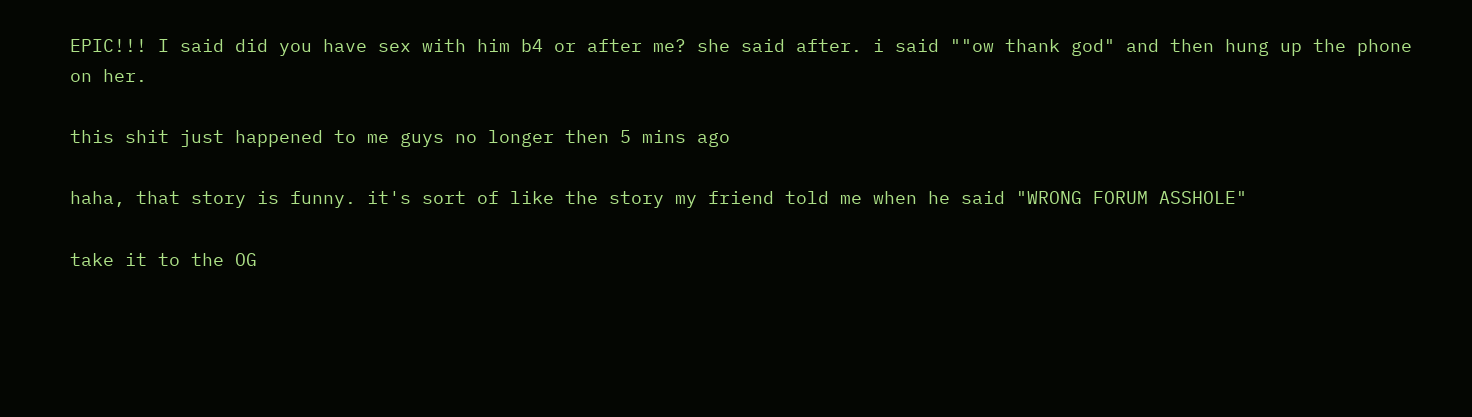EPIC!!! I said did you have sex with him b4 or after me? she said after. i said ""ow thank god" and then hung up the phone on her.

this shit just happened to me guys no longer then 5 mins ago

haha, that story is funny. it's sort of like the story my friend told me when he said "WRONG FORUM ASSHOLE"

take it to the OG